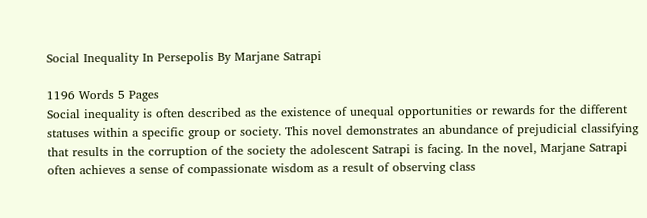Social Inequality In Persepolis By Marjane Satrapi

1196 Words 5 Pages
Social inequality is often described as the existence of unequal opportunities or rewards for the different statuses within a specific group or society. This novel demonstrates an abundance of prejudicial classifying that results in the corruption of the society the adolescent Satrapi is facing. In the novel, Marjane Satrapi often achieves a sense of compassionate wisdom as a result of observing class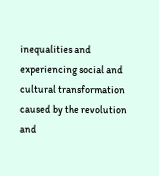inequalities and experiencing social and cultural transformation caused by the revolution and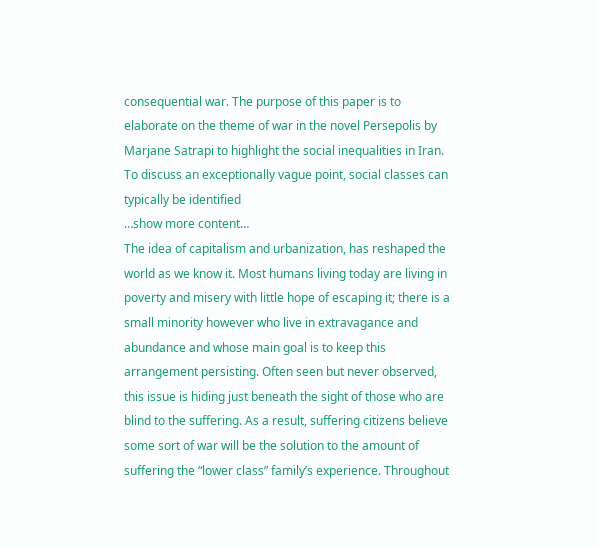consequential war. The purpose of this paper is to elaborate on the theme of war in the novel Persepolis by Marjane Satrapi to highlight the social inequalities in Iran.
To discuss an exceptionally vague point, social classes can typically be identified
…show more content…
The idea of capitalism and urbanization, has reshaped the world as we know it. Most humans living today are living in poverty and misery with little hope of escaping it; there is a small minority however who live in extravagance and abundance and whose main goal is to keep this arrangement persisting. Often seen but never observed, this issue is hiding just beneath the sight of those who are blind to the suffering. As a result, suffering citizens believe some sort of war will be the solution to the amount of suffering the “lower class” family’s experience. Throughout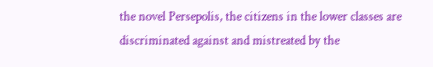the novel Persepolis, the citizens in the lower classes are discriminated against and mistreated by the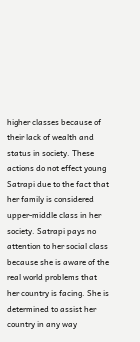higher classes because of their lack of wealth and status in society. These actions do not effect young Satrapi due to the fact that her family is considered upper-middle class in her society. Satrapi pays no attention to her social class because she is aware of the real world problems that her country is facing. She is determined to assist her country in any way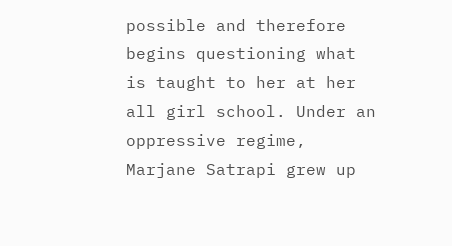possible and therefore begins questioning what is taught to her at her all girl school. Under an oppressive regime, Marjane Satrapi grew up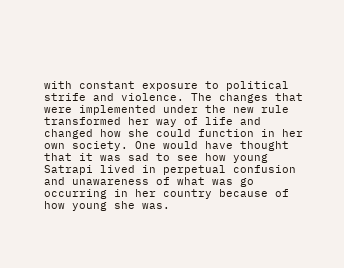with constant exposure to political strife and violence. The changes that were implemented under the new rule transformed her way of life and changed how she could function in her own society. One would have thought that it was sad to see how young Satrapi lived in perpetual confusion and unawareness of what was go occurring in her country because of how young she was.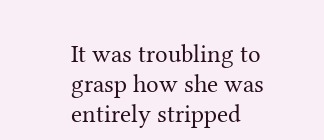It was troubling to grasp how she was entirely stripped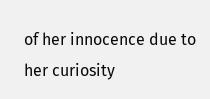of her innocence due to her curiosity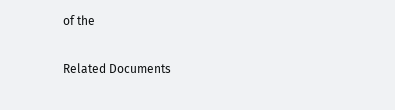of the

Related Documents